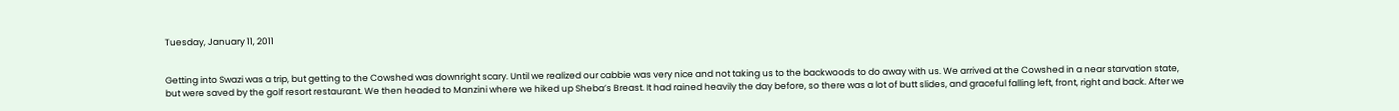Tuesday, January 11, 2011


Getting into Swazi was a trip, but getting to the Cowshed was downright scary. Until we realized our cabbie was very nice and not taking us to the backwoods to do away with us. We arrived at the Cowshed in a near starvation state, but were saved by the golf resort restaurant. We then headed to Manzini where we hiked up Sheba’s Breast. It had rained heavily the day before, so there was a lot of butt slides, and graceful falling left, front, right and back. After we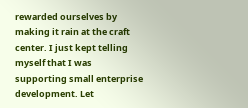rewarded ourselves by making it rain at the craft center. I just kept telling myself that I was supporting small enterprise development. Let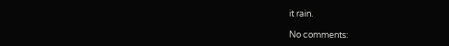it rain.

No comments: